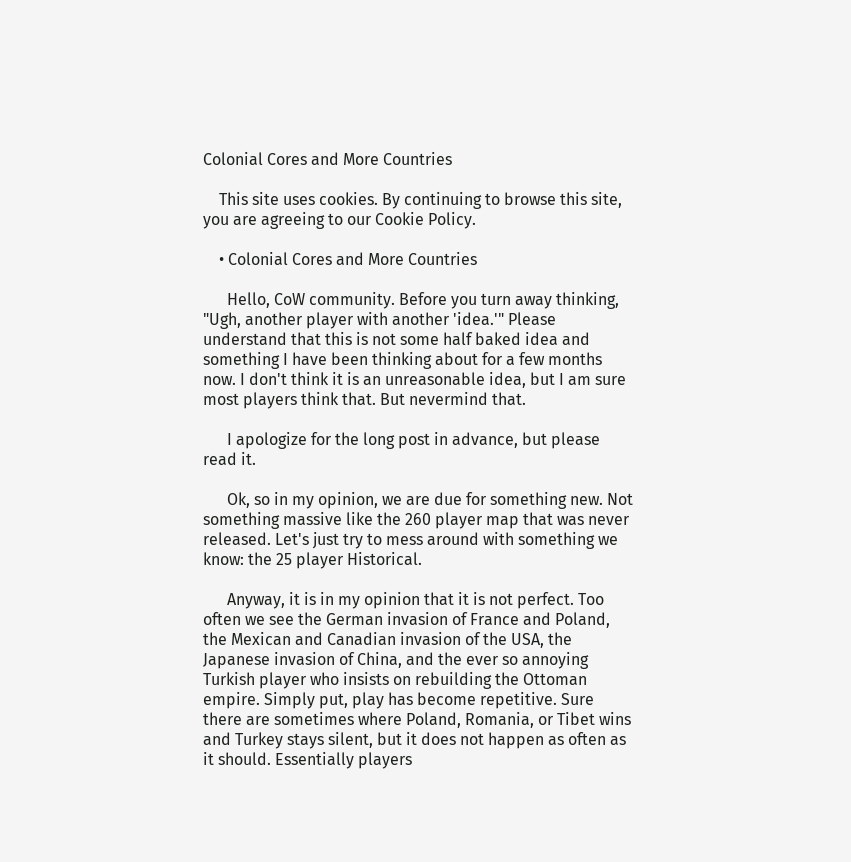Colonial Cores and More Countries

    This site uses cookies. By continuing to browse this site, you are agreeing to our Cookie Policy.

    • Colonial Cores and More Countries

      Hello, CoW community. Before you turn away thinking, "Ugh, another player with another 'idea.'" Please understand that this is not some half baked idea and something I have been thinking about for a few months now. I don't think it is an unreasonable idea, but I am sure most players think that. But nevermind that.

      I apologize for the long post in advance, but please read it.

      Ok, so in my opinion, we are due for something new. Not something massive like the 260 player map that was never released. Let's just try to mess around with something we know: the 25 player Historical.

      Anyway, it is in my opinion that it is not perfect. Too often we see the German invasion of France and Poland, the Mexican and Canadian invasion of the USA, the Japanese invasion of China, and the ever so annoying Turkish player who insists on rebuilding the Ottoman empire. Simply put, play has become repetitive. Sure there are sometimes where Poland, Romania, or Tibet wins and Turkey stays silent, but it does not happen as often as it should. Essentially players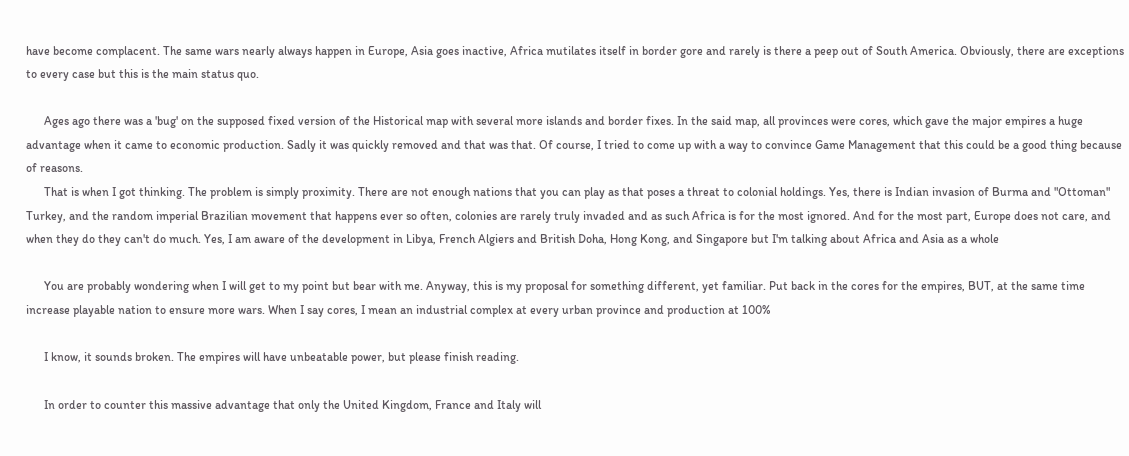have become complacent. The same wars nearly always happen in Europe, Asia goes inactive, Africa mutilates itself in border gore and rarely is there a peep out of South America. Obviously, there are exceptions to every case but this is the main status quo.

      Ages ago there was a 'bug' on the supposed fixed version of the Historical map with several more islands and border fixes. In the said map, all provinces were cores, which gave the major empires a huge advantage when it came to economic production. Sadly it was quickly removed and that was that. Of course, I tried to come up with a way to convince Game Management that this could be a good thing because of reasons.
      That is when I got thinking. The problem is simply proximity. There are not enough nations that you can play as that poses a threat to colonial holdings. Yes, there is Indian invasion of Burma and "Ottoman" Turkey, and the random imperial Brazilian movement that happens ever so often, colonies are rarely truly invaded and as such Africa is for the most ignored. And for the most part, Europe does not care, and when they do they can't do much. Yes, I am aware of the development in Libya, French Algiers and British Doha, Hong Kong, and Singapore but I'm talking about Africa and Asia as a whole

      You are probably wondering when I will get to my point but bear with me. Anyway, this is my proposal for something different, yet familiar. Put back in the cores for the empires, BUT, at the same time increase playable nation to ensure more wars. When I say cores, I mean an industrial complex at every urban province and production at 100%

      I know, it sounds broken. The empires will have unbeatable power, but please finish reading.

      In order to counter this massive advantage that only the United Kingdom, France and Italy will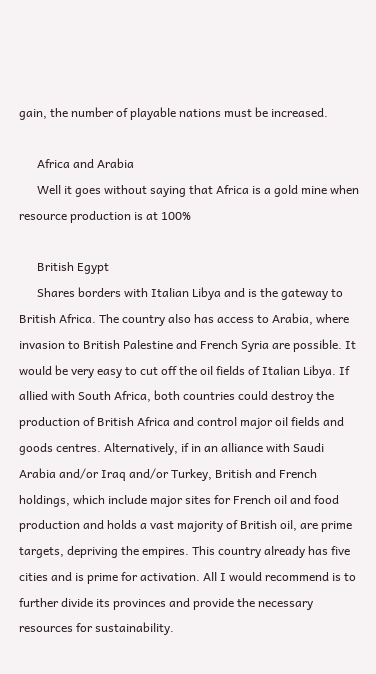gain, the number of playable nations must be increased.

      Africa and Arabia
      Well it goes without saying that Africa is a gold mine when resource production is at 100%

      British Egypt
      Shares borders with Italian Libya and is the gateway to British Africa. The country also has access to Arabia, where invasion to British Palestine and French Syria are possible. It would be very easy to cut off the oil fields of Italian Libya. If allied with South Africa, both countries could destroy the production of British Africa and control major oil fields and goods centres. Alternatively, if in an alliance with Saudi Arabia and/or Iraq and/or Turkey, British and French holdings, which include major sites for French oil and food production and holds a vast majority of British oil, are prime targets, depriving the empires. This country already has five cities and is prime for activation. All I would recommend is to further divide its provinces and provide the necessary resources for sustainability.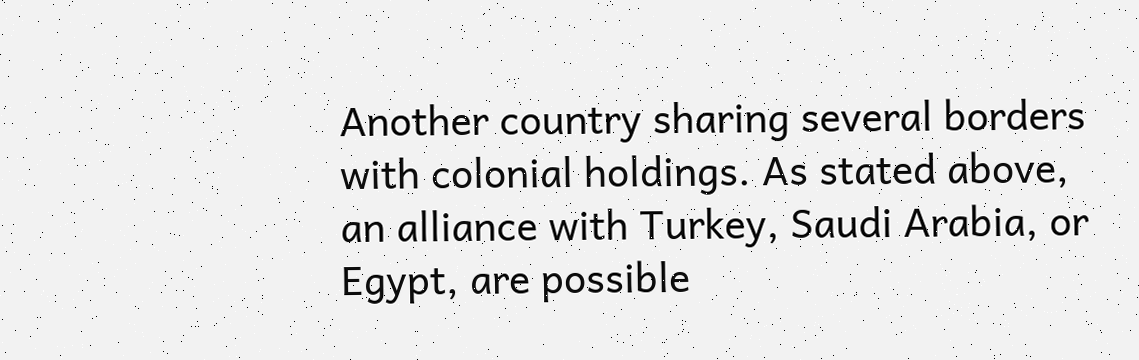Another country sharing several borders with colonial holdings. As stated above, an alliance with Turkey, Saudi Arabia, or Egypt, are possible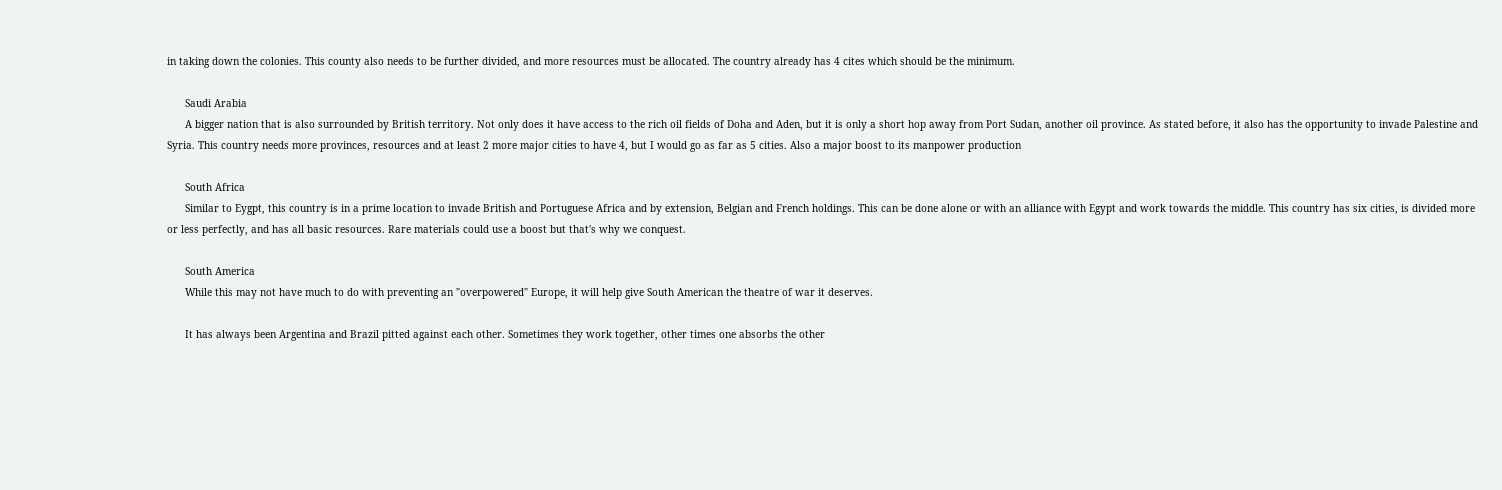in taking down the colonies. This county also needs to be further divided, and more resources must be allocated. The country already has 4 cites which should be the minimum.

      Saudi Arabia
      A bigger nation that is also surrounded by British territory. Not only does it have access to the rich oil fields of Doha and Aden, but it is only a short hop away from Port Sudan, another oil province. As stated before, it also has the opportunity to invade Palestine and Syria. This country needs more provinces, resources and at least 2 more major cities to have 4, but I would go as far as 5 cities. Also a major boost to its manpower production

      South Africa
      Similar to Eygpt, this country is in a prime location to invade British and Portuguese Africa and by extension, Belgian and French holdings. This can be done alone or with an alliance with Egypt and work towards the middle. This country has six cities, is divided more or less perfectly, and has all basic resources. Rare materials could use a boost but that's why we conquest.

      South America
      While this may not have much to do with preventing an "overpowered" Europe, it will help give South American the theatre of war it deserves.

      It has always been Argentina and Brazil pitted against each other. Sometimes they work together, other times one absorbs the other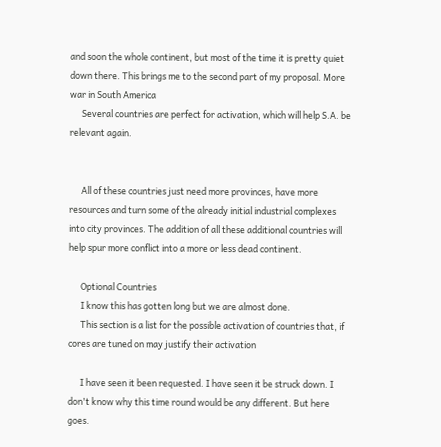and soon the whole continent, but most of the time it is pretty quiet down there. This brings me to the second part of my proposal. More war in South America
      Several countries are perfect for activation, which will help S.A. be relevant again.


      All of these countries just need more provinces, have more resources and turn some of the already initial industrial complexes into city provinces. The addition of all these additional countries will help spur more conflict into a more or less dead continent.

      Optional Countries
      I know this has gotten long but we are almost done.
      This section is a list for the possible activation of countries that, if cores are tuned on may justify their activation

      I have seen it been requested. I have seen it be struck down. I don't know why this time round would be any different. But here goes.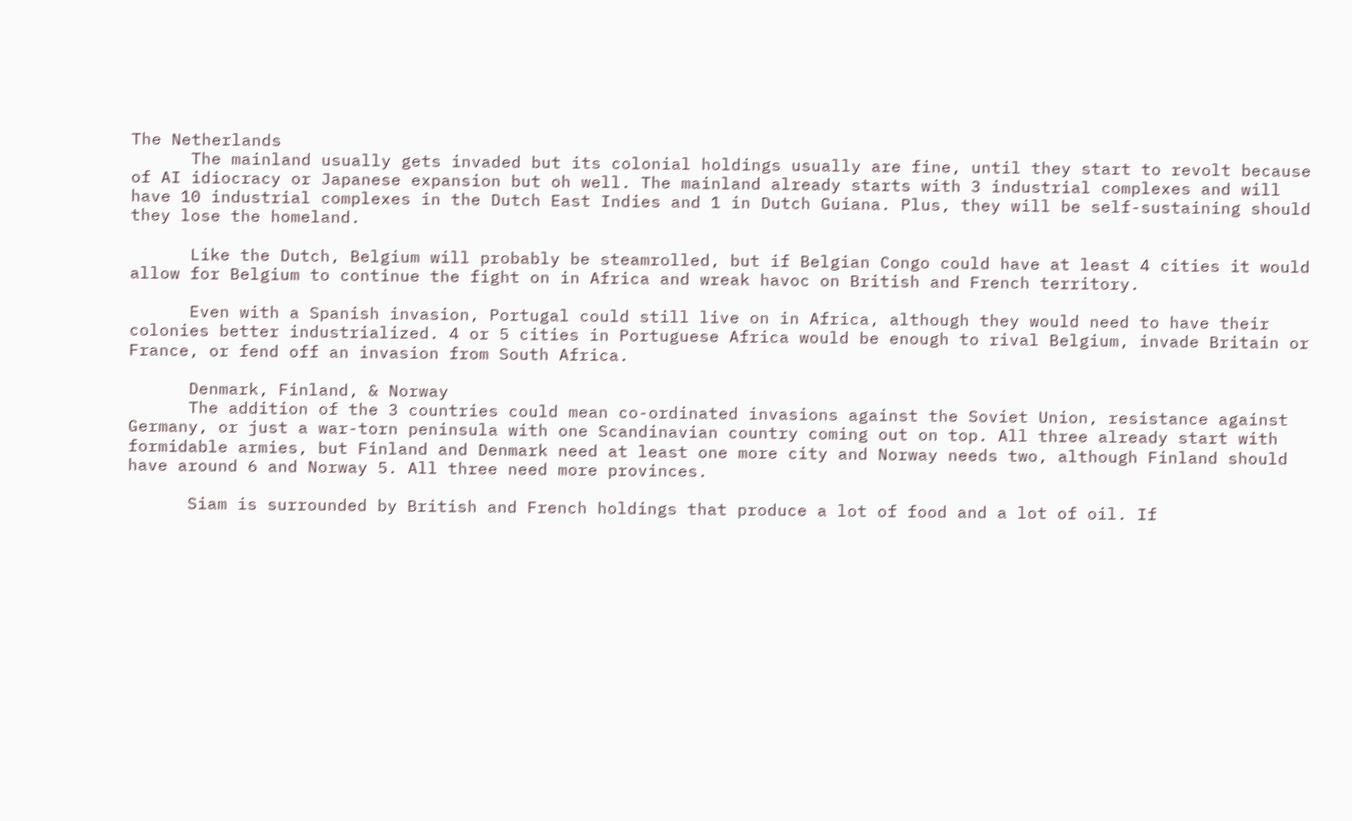The Netherlands
      The mainland usually gets invaded but its colonial holdings usually are fine, until they start to revolt because of AI idiocracy or Japanese expansion but oh well. The mainland already starts with 3 industrial complexes and will have 10 industrial complexes in the Dutch East Indies and 1 in Dutch Guiana. Plus, they will be self-sustaining should they lose the homeland.

      Like the Dutch, Belgium will probably be steamrolled, but if Belgian Congo could have at least 4 cities it would allow for Belgium to continue the fight on in Africa and wreak havoc on British and French territory.

      Even with a Spanish invasion, Portugal could still live on in Africa, although they would need to have their colonies better industrialized. 4 or 5 cities in Portuguese Africa would be enough to rival Belgium, invade Britain or France, or fend off an invasion from South Africa.

      Denmark, Finland, & Norway
      The addition of the 3 countries could mean co-ordinated invasions against the Soviet Union, resistance against Germany, or just a war-torn peninsula with one Scandinavian country coming out on top. All three already start with formidable armies, but Finland and Denmark need at least one more city and Norway needs two, although Finland should have around 6 and Norway 5. All three need more provinces.

      Siam is surrounded by British and French holdings that produce a lot of food and a lot of oil. If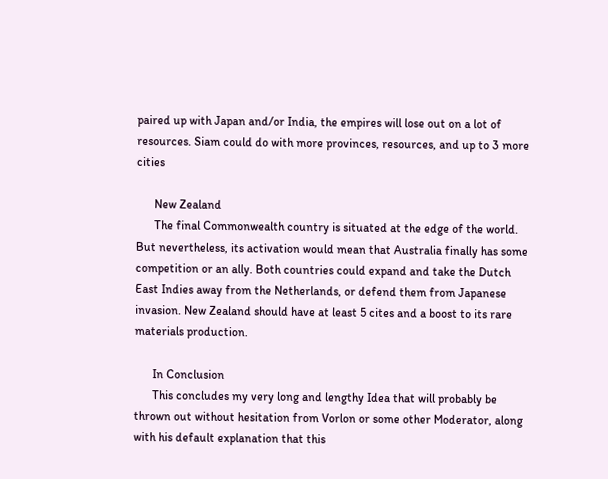paired up with Japan and/or India, the empires will lose out on a lot of resources. Siam could do with more provinces, resources, and up to 3 more cities

      New Zealand
      The final Commonwealth country is situated at the edge of the world. But nevertheless, its activation would mean that Australia finally has some competition or an ally. Both countries could expand and take the Dutch East Indies away from the Netherlands, or defend them from Japanese invasion. New Zealand should have at least 5 cites and a boost to its rare materials production.

      In Conclusion
      This concludes my very long and lengthy Idea that will probably be thrown out without hesitation from Vorlon or some other Moderator, along with his default explanation that this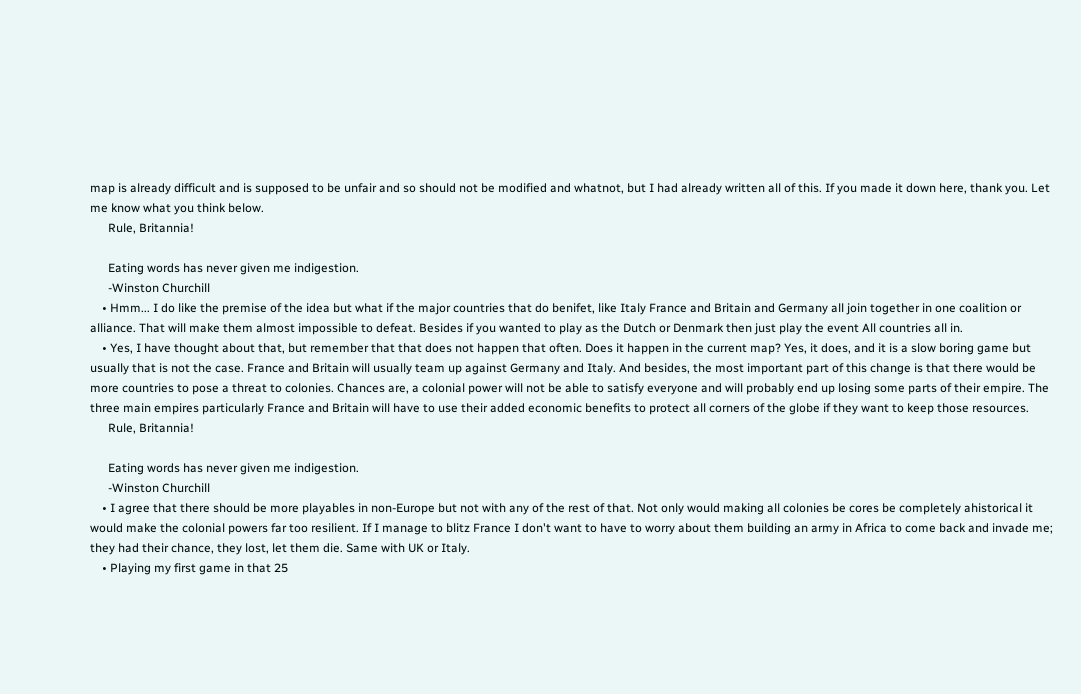map is already difficult and is supposed to be unfair and so should not be modified and whatnot, but I had already written all of this. If you made it down here, thank you. Let me know what you think below.
      Rule, Britannia!

      Eating words has never given me indigestion.
      -Winston Churchill
    • Hmm... I do like the premise of the idea but what if the major countries that do benifet, like Italy France and Britain and Germany all join together in one coalition or alliance. That will make them almost impossible to defeat. Besides if you wanted to play as the Dutch or Denmark then just play the event All countries all in.
    • Yes, I have thought about that, but remember that that does not happen that often. Does it happen in the current map? Yes, it does, and it is a slow boring game but usually that is not the case. France and Britain will usually team up against Germany and Italy. And besides, the most important part of this change is that there would be more countries to pose a threat to colonies. Chances are, a colonial power will not be able to satisfy everyone and will probably end up losing some parts of their empire. The three main empires particularly France and Britain will have to use their added economic benefits to protect all corners of the globe if they want to keep those resources.
      Rule, Britannia!

      Eating words has never given me indigestion.
      -Winston Churchill
    • I agree that there should be more playables in non-Europe but not with any of the rest of that. Not only would making all colonies be cores be completely ahistorical it would make the colonial powers far too resilient. If I manage to blitz France I don't want to have to worry about them building an army in Africa to come back and invade me; they had their chance, they lost, let them die. Same with UK or Italy.
    • Playing my first game in that 25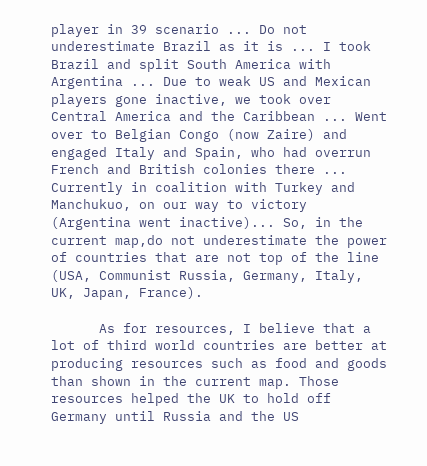player in 39 scenario ... Do not underestimate Brazil as it is ... I took Brazil and split South America with Argentina ... Due to weak US and Mexican players gone inactive, we took over Central America and the Caribbean ... Went over to Belgian Congo (now Zaire) and engaged Italy and Spain, who had overrun French and British colonies there ... Currently in coalition with Turkey and Manchukuo, on our way to victory (Argentina went inactive)... So, in the current map,do not underestimate the power of countries that are not top of the line (USA, Communist Russia, Germany, Italy, UK, Japan, France).

      As for resources, I believe that a lot of third world countries are better at producing resources such as food and goods than shown in the current map. Those resources helped the UK to hold off Germany until Russia and the US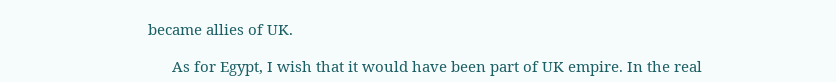became allies of UK.

      As for Egypt, I wish that it would have been part of UK empire. In the real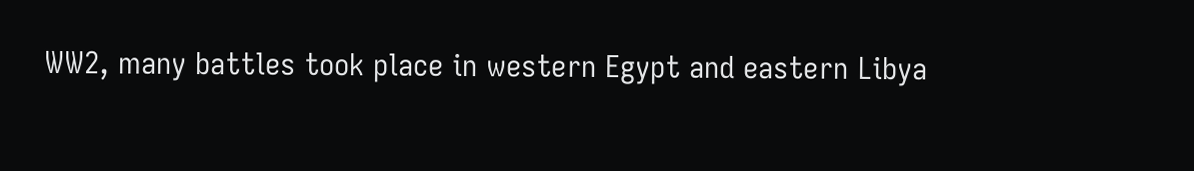WW2, many battles took place in western Egypt and eastern Libya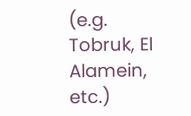(e.g. Tobruk, El Alamein, etc.)